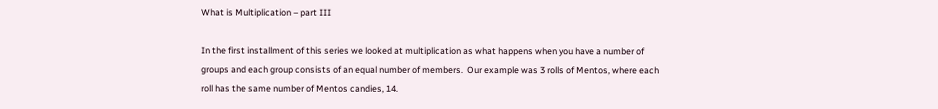What is Multiplication – part III

In the first installment of this series we looked at multiplication as what happens when you have a number of groups and each group consists of an equal number of members.  Our example was 3 rolls of Mentos, where each roll has the same number of Mentos candies, 14.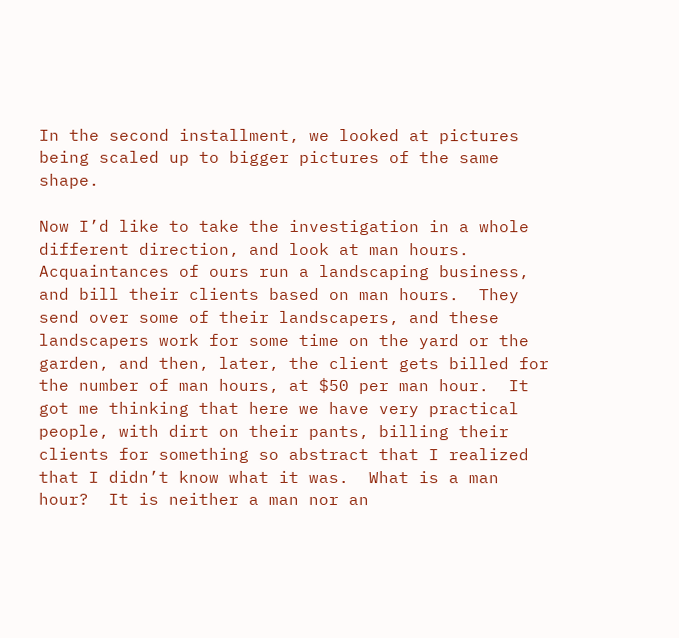In the second installment, we looked at pictures being scaled up to bigger pictures of the same shape.

Now I’d like to take the investigation in a whole different direction, and look at man hours.  Acquaintances of ours run a landscaping business, and bill their clients based on man hours.  They send over some of their landscapers, and these landscapers work for some time on the yard or the garden, and then, later, the client gets billed for the number of man hours, at $50 per man hour.  It got me thinking that here we have very practical people, with dirt on their pants, billing their clients for something so abstract that I realized that I didn’t know what it was.  What is a man hour?  It is neither a man nor an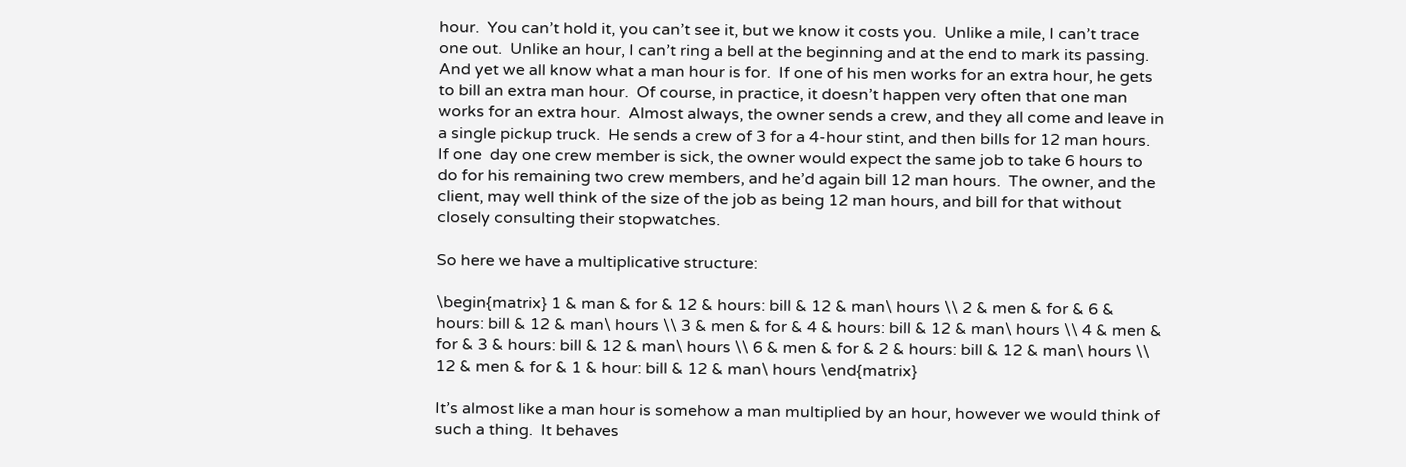hour.  You can’t hold it, you can’t see it, but we know it costs you.  Unlike a mile, I can’t trace one out.  Unlike an hour, I can’t ring a bell at the beginning and at the end to mark its passing.
And yet we all know what a man hour is for.  If one of his men works for an extra hour, he gets to bill an extra man hour.  Of course, in practice, it doesn’t happen very often that one man works for an extra hour.  Almost always, the owner sends a crew, and they all come and leave in a single pickup truck.  He sends a crew of 3 for a 4-hour stint, and then bills for 12 man hours.  If one  day one crew member is sick, the owner would expect the same job to take 6 hours to do for his remaining two crew members, and he’d again bill 12 man hours.  The owner, and the client, may well think of the size of the job as being 12 man hours, and bill for that without closely consulting their stopwatches.

So here we have a multiplicative structure:

\begin{matrix} 1 & man & for & 12 & hours: bill & 12 & man\ hours \\ 2 & men & for & 6 & hours: bill & 12 & man\ hours \\ 3 & men & for & 4 & hours: bill & 12 & man\ hours \\ 4 & men & for & 3 & hours: bill & 12 & man\ hours \\ 6 & men & for & 2 & hours: bill & 12 & man\ hours \\ 12 & men & for & 1 & hour: bill & 12 & man\ hours \end{matrix}

It’s almost like a man hour is somehow a man multiplied by an hour, however we would think of such a thing.  It behaves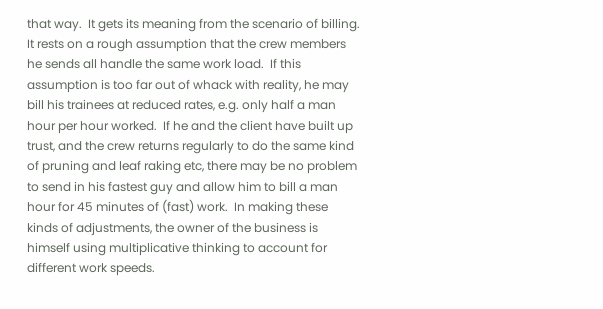that way.  It gets its meaning from the scenario of billing.  It rests on a rough assumption that the crew members he sends all handle the same work load.  If this assumption is too far out of whack with reality, he may bill his trainees at reduced rates, e.g. only half a man hour per hour worked.  If he and the client have built up trust, and the crew returns regularly to do the same kind of pruning and leaf raking etc, there may be no problem to send in his fastest guy and allow him to bill a man hour for 45 minutes of (fast) work.  In making these kinds of adjustments, the owner of the business is himself using multiplicative thinking to account for different work speeds.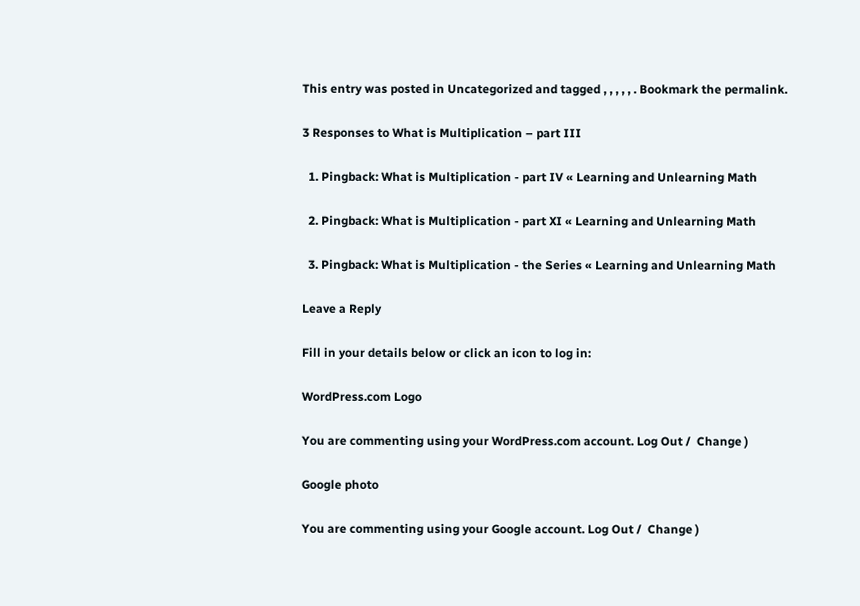This entry was posted in Uncategorized and tagged , , , , , . Bookmark the permalink.

3 Responses to What is Multiplication – part III

  1. Pingback: What is Multiplication - part IV « Learning and Unlearning Math

  2. Pingback: What is Multiplication - part XI « Learning and Unlearning Math

  3. Pingback: What is Multiplication - the Series « Learning and Unlearning Math

Leave a Reply

Fill in your details below or click an icon to log in:

WordPress.com Logo

You are commenting using your WordPress.com account. Log Out /  Change )

Google photo

You are commenting using your Google account. Log Out /  Change )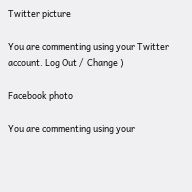Twitter picture

You are commenting using your Twitter account. Log Out /  Change )

Facebook photo

You are commenting using your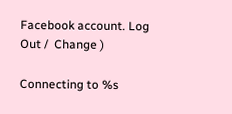Facebook account. Log Out /  Change )

Connecting to %s